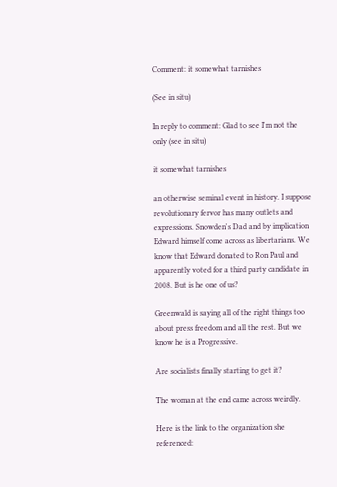Comment: it somewhat tarnishes

(See in situ)

In reply to comment: Glad to see I'm not the only (see in situ)

it somewhat tarnishes

an otherwise seminal event in history. I suppose revolutionary fervor has many outlets and expressions. Snowden's Dad and by implication Edward himself come across as libertarians. We know that Edward donated to Ron Paul and apparently voted for a third party candidate in 2008. But is he one of us?

Greenwald is saying all of the right things too about press freedom and all the rest. But we know he is a Progressive.

Are socialists finally starting to get it?

The woman at the end came across weirdly.

Here is the link to the organization she referenced: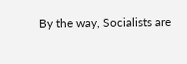By the way, Socialists are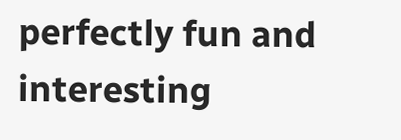perfectly fun and interesting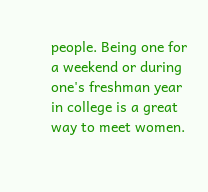people. Being one for a weekend or during one's freshman year in college is a great way to meet women.